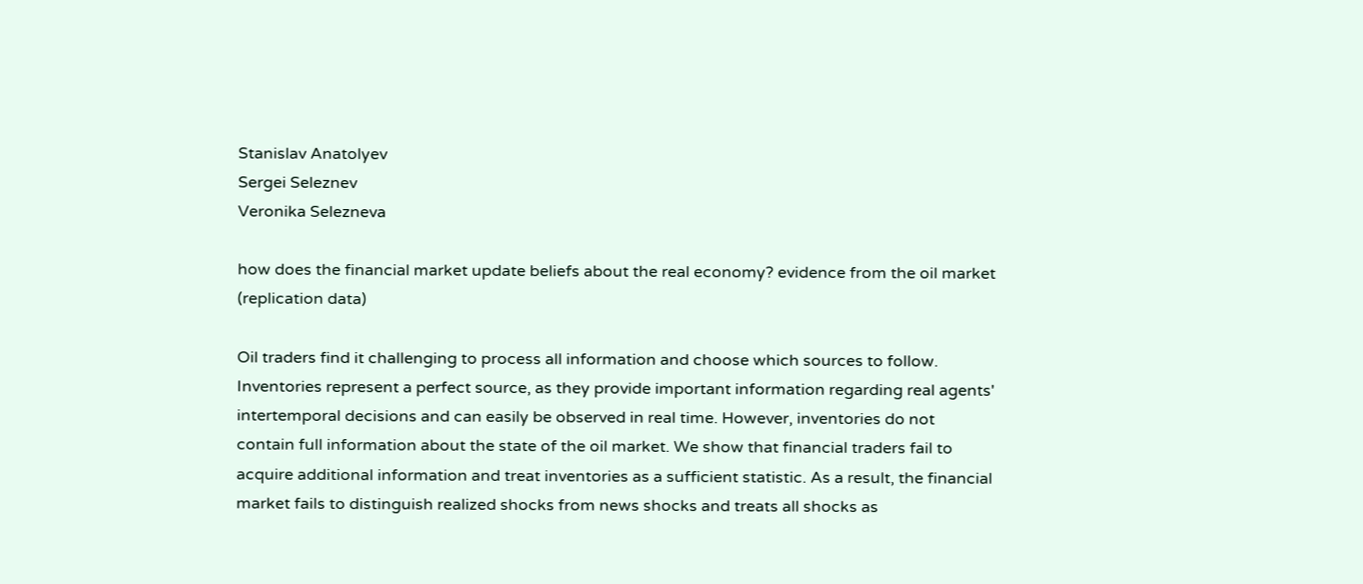Stanislav Anatolyev
Sergei Seleznev
Veronika Selezneva

how does the financial market update beliefs about the real economy? evidence from the oil market (replication data)

Oil traders find it challenging to process all information and choose which sources to follow. Inventories represent a perfect source, as they provide important information regarding real agents' intertemporal decisions and can easily be observed in real time. However, inventories do not contain full information about the state of the oil market. We show that financial traders fail to acquire additional information and treat inventories as a sufficient statistic. As a result, the financial market fails to distinguish realized shocks from news shocks and treats all shocks as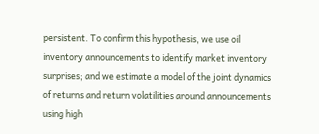persistent. To confirm this hypothesis, we use oil inventory announcements to identify market inventory surprises; and we estimate a model of the joint dynamics of returns and return volatilities around announcements using high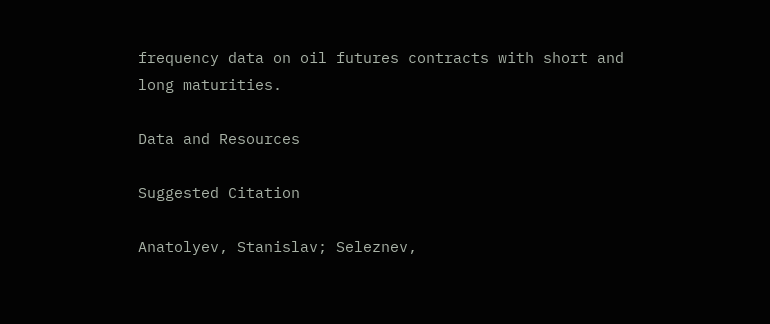frequency data on oil futures contracts with short and long maturities.

Data and Resources

Suggested Citation

Anatolyev, Stanislav; Seleznev,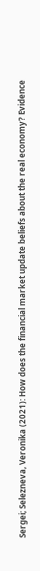Sergei; Selezneva, Veronika (2021): How does the financial market update beliefs about the real economy? Evidence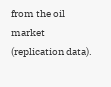from the oil market (replication data).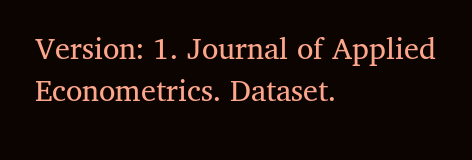Version: 1. Journal of Applied Econometrics. Dataset.